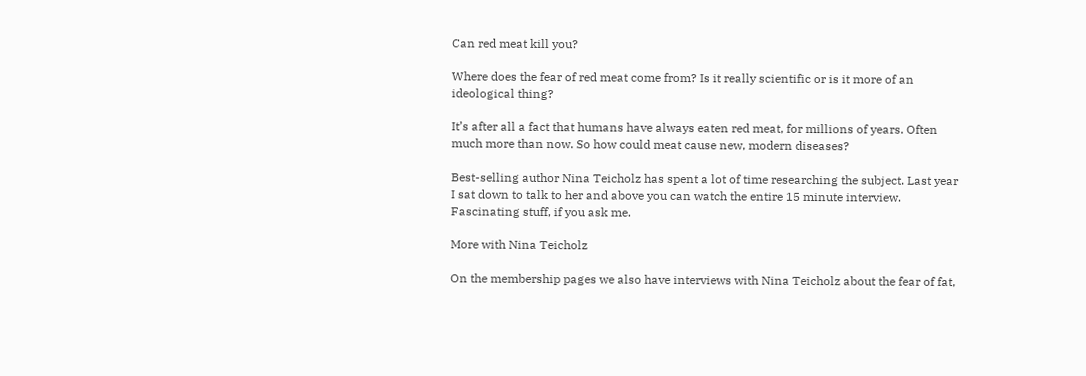Can red meat kill you?

Where does the fear of red meat come from? Is it really scientific or is it more of an ideological thing?

It’s after all a fact that humans have always eaten red meat, for millions of years. Often much more than now. So how could meat cause new, modern diseases?

Best-selling author Nina Teicholz has spent a lot of time researching the subject. Last year I sat down to talk to her and above you can watch the entire 15 minute interview. Fascinating stuff, if you ask me.

More with Nina Teicholz

On the membership pages we also have interviews with Nina Teicholz about the fear of fat,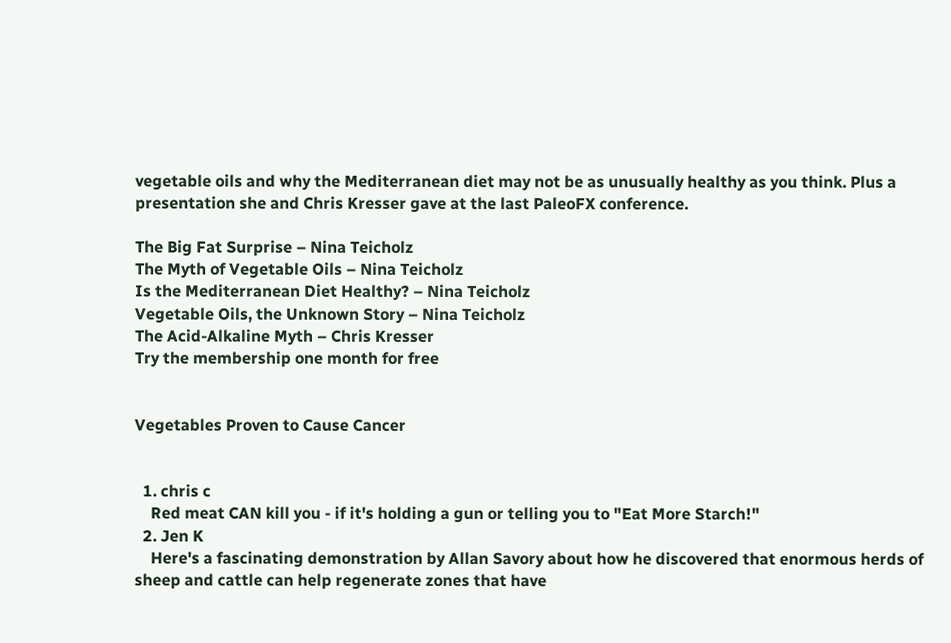vegetable oils and why the Mediterranean diet may not be as unusually healthy as you think. Plus a presentation she and Chris Kresser gave at the last PaleoFX conference.

The Big Fat Surprise – Nina Teicholz
The Myth of Vegetable Oils – Nina Teicholz
Is the Mediterranean Diet Healthy? – Nina Teicholz
Vegetable Oils, the Unknown Story – Nina Teicholz
The Acid-Alkaline Myth – Chris Kresser
Try the membership one month for free


Vegetables Proven to Cause Cancer


  1. chris c
    Red meat CAN kill you - if it's holding a gun or telling you to "Eat More Starch!"
  2. Jen K
    Here's a fascinating demonstration by Allan Savory about how he discovered that enormous herds of sheep and cattle can help regenerate zones that have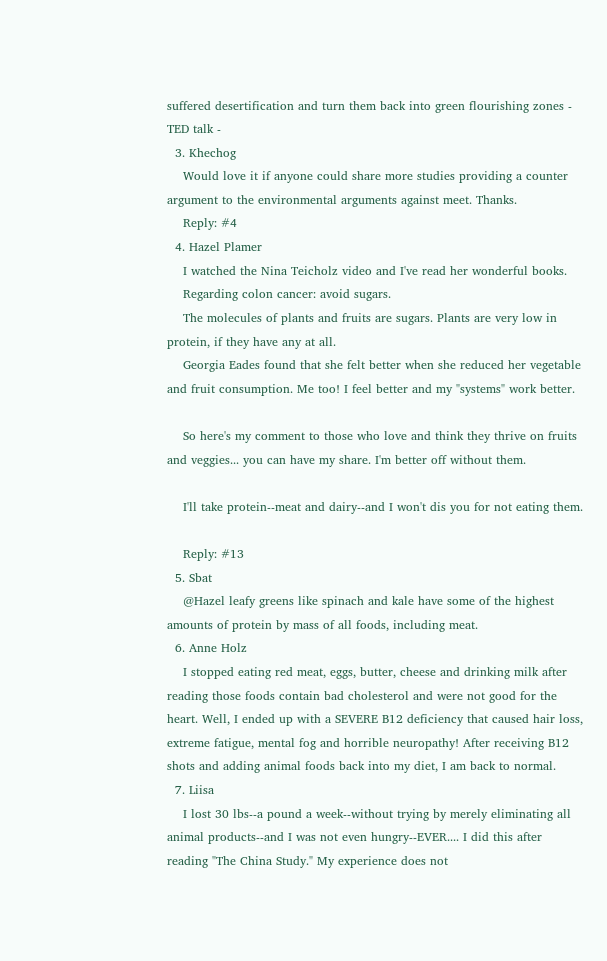suffered desertification and turn them back into green flourishing zones - TED talk -
  3. Khechog
    Would love it if anyone could share more studies providing a counter argument to the environmental arguments against meet. Thanks.
    Reply: #4
  4. Hazel Plamer
    I watched the Nina Teicholz video and I've read her wonderful books.
    Regarding colon cancer: avoid sugars.
    The molecules of plants and fruits are sugars. Plants are very low in protein, if they have any at all.
    Georgia Eades found that she felt better when she reduced her vegetable and fruit consumption. Me too! I feel better and my "systems" work better.

    So here's my comment to those who love and think they thrive on fruits and veggies... you can have my share. I'm better off without them.

    I'll take protein--meat and dairy--and I won't dis you for not eating them.

    Reply: #13
  5. Sbat
    @Hazel leafy greens like spinach and kale have some of the highest amounts of protein by mass of all foods, including meat.
  6. Anne Holz
    I stopped eating red meat, eggs, butter, cheese and drinking milk after reading those foods contain bad cholesterol and were not good for the heart. Well, I ended up with a SEVERE B12 deficiency that caused hair loss, extreme fatigue, mental fog and horrible neuropathy! After receiving B12 shots and adding animal foods back into my diet, I am back to normal.
  7. Liisa
    I lost 30 lbs--a pound a week--without trying by merely eliminating all animal products--and I was not even hungry--EVER.... I did this after reading "The China Study." My experience does not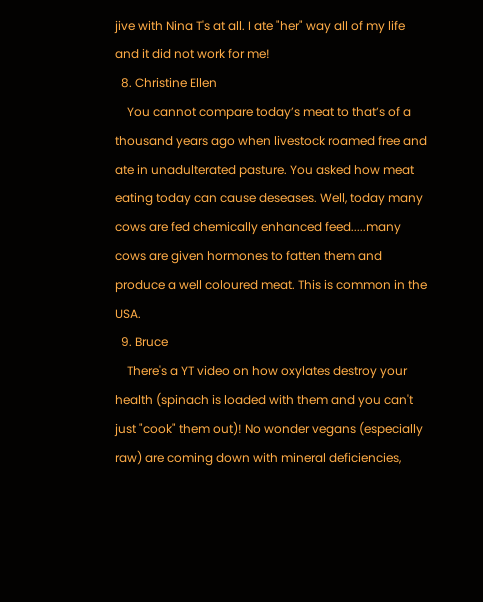jive with Nina T's at all. I ate "her" way all of my life and it did not work for me!
  8. Christine Ellen
    You cannot compare today’s meat to that’s of a thousand years ago when livestock roamed free and ate in unadulterated pasture. You asked how meat eating today can cause deseases. Well, today many cows are fed chemically enhanced feed.....many cows are given hormones to fatten them and produce a well coloured meat. This is common in the USA.
  9. Bruce
    There's a YT video on how oxylates destroy your health (spinach is loaded with them and you can't just "cook" them out)! No wonder vegans (especially raw) are coming down with mineral deficiencies,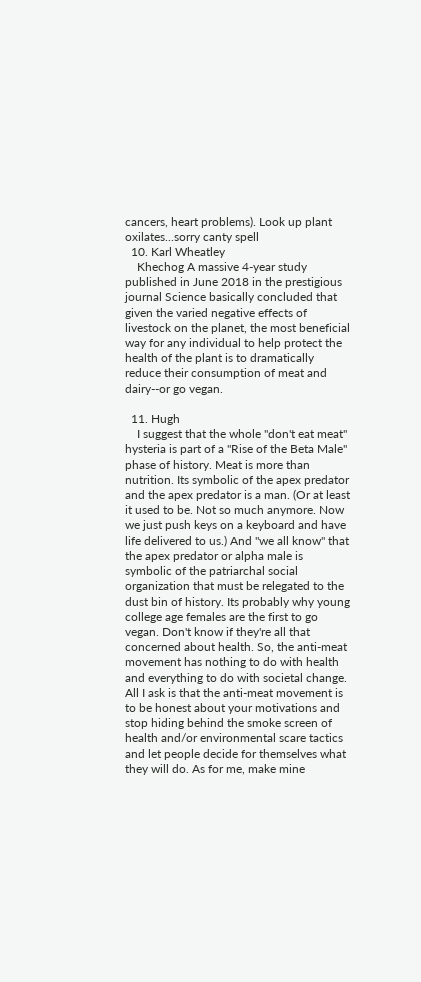cancers, heart problems). Look up plant oxilates...sorry canty spell
  10. Karl Wheatley
    Khechog A massive 4-year study published in June 2018 in the prestigious journal Science basically concluded that given the varied negative effects of livestock on the planet, the most beneficial way for any individual to help protect the health of the plant is to dramatically reduce their consumption of meat and dairy--or go vegan.

  11. Hugh
    I suggest that the whole "don't eat meat" hysteria is part of a "Rise of the Beta Male" phase of history. Meat is more than nutrition. Its symbolic of the apex predator and the apex predator is a man. (Or at least it used to be. Not so much anymore. Now we just push keys on a keyboard and have life delivered to us.) And "we all know" that the apex predator or alpha male is symbolic of the patriarchal social organization that must be relegated to the dust bin of history. Its probably why young college age females are the first to go vegan. Don't know if they're all that concerned about health. So, the anti-meat movement has nothing to do with health and everything to do with societal change. All I ask is that the anti-meat movement is to be honest about your motivations and stop hiding behind the smoke screen of health and/or environmental scare tactics and let people decide for themselves what they will do. As for me, make mine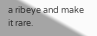a ribeye and make it rare.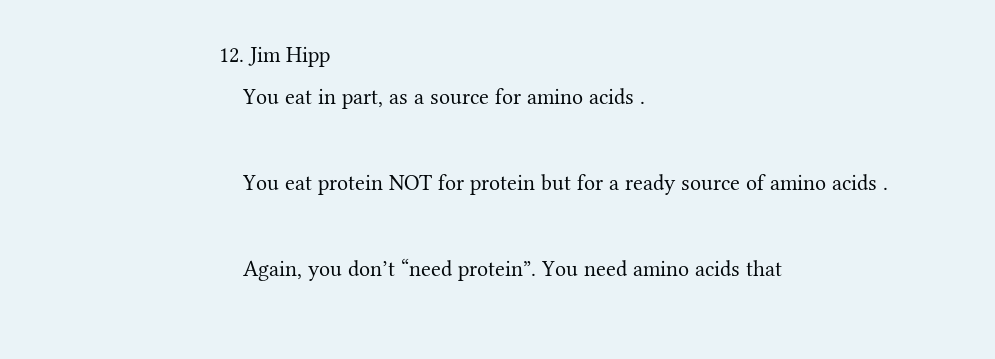12. Jim Hipp
    You eat in part, as a source for amino acids .

    You eat protein NOT for protein but for a ready source of amino acids .

    Again, you don’t “need protein”. You need amino acids that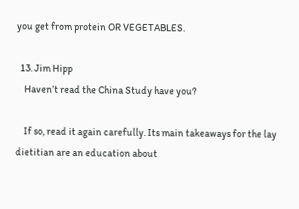you get from protein OR VEGETABLES.

  13. Jim Hipp
    Haven’t read the China Study have you?

    If so, read it again carefully. Its main takeaways for the lay dietitian are an education about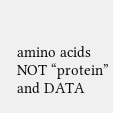amino acids NOT “protein” and DATA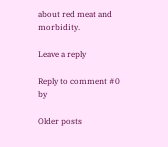about red meat and morbidity.

Leave a reply

Reply to comment #0 by

Older posts